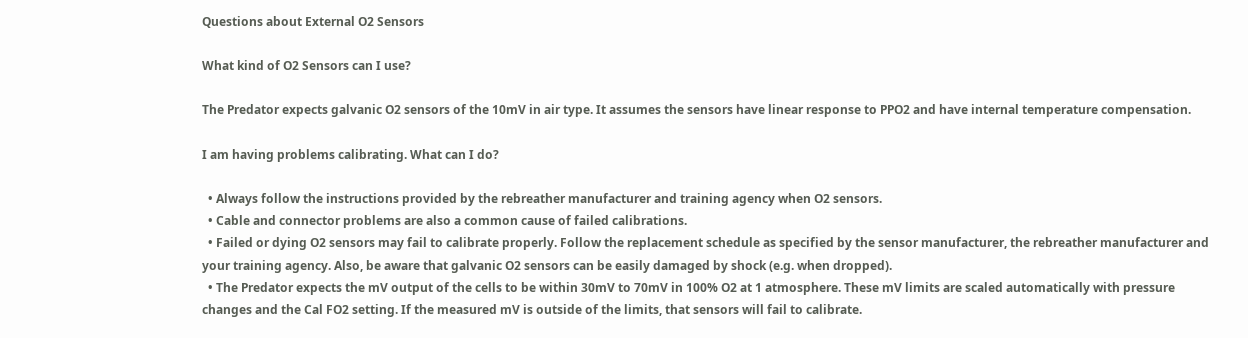Questions about External O2 Sensors

What kind of O2 Sensors can I use?

The Predator expects galvanic O2 sensors of the 10mV in air type. It assumes the sensors have linear response to PPO2 and have internal temperature compensation.

I am having problems calibrating. What can I do?

  • Always follow the instructions provided by the rebreather manufacturer and training agency when O2 sensors.
  • Cable and connector problems are also a common cause of failed calibrations.
  • Failed or dying O2 sensors may fail to calibrate properly. Follow the replacement schedule as specified by the sensor manufacturer, the rebreather manufacturer and your training agency. Also, be aware that galvanic O2 sensors can be easily damaged by shock (e.g. when dropped).
  • The Predator expects the mV output of the cells to be within 30mV to 70mV in 100% O2 at 1 atmosphere. These mV limits are scaled automatically with pressure changes and the Cal FO2 setting. If the measured mV is outside of the limits, that sensors will fail to calibrate.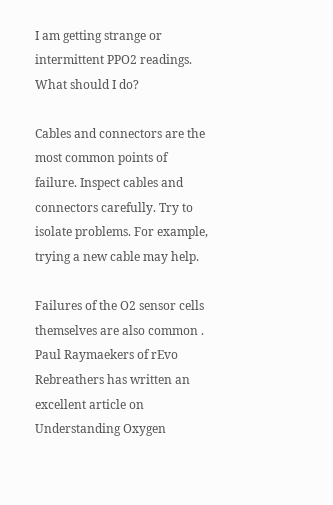I am getting strange or intermittent PPO2 readings. What should I do?

Cables and connectors are the most common points of failure. Inspect cables and connectors carefully. Try to isolate problems. For example, trying a new cable may help.

Failures of the O2 sensor cells themselves are also common . Paul Raymaekers of rEvo Rebreathers has written an excellent article on Understanding Oxygen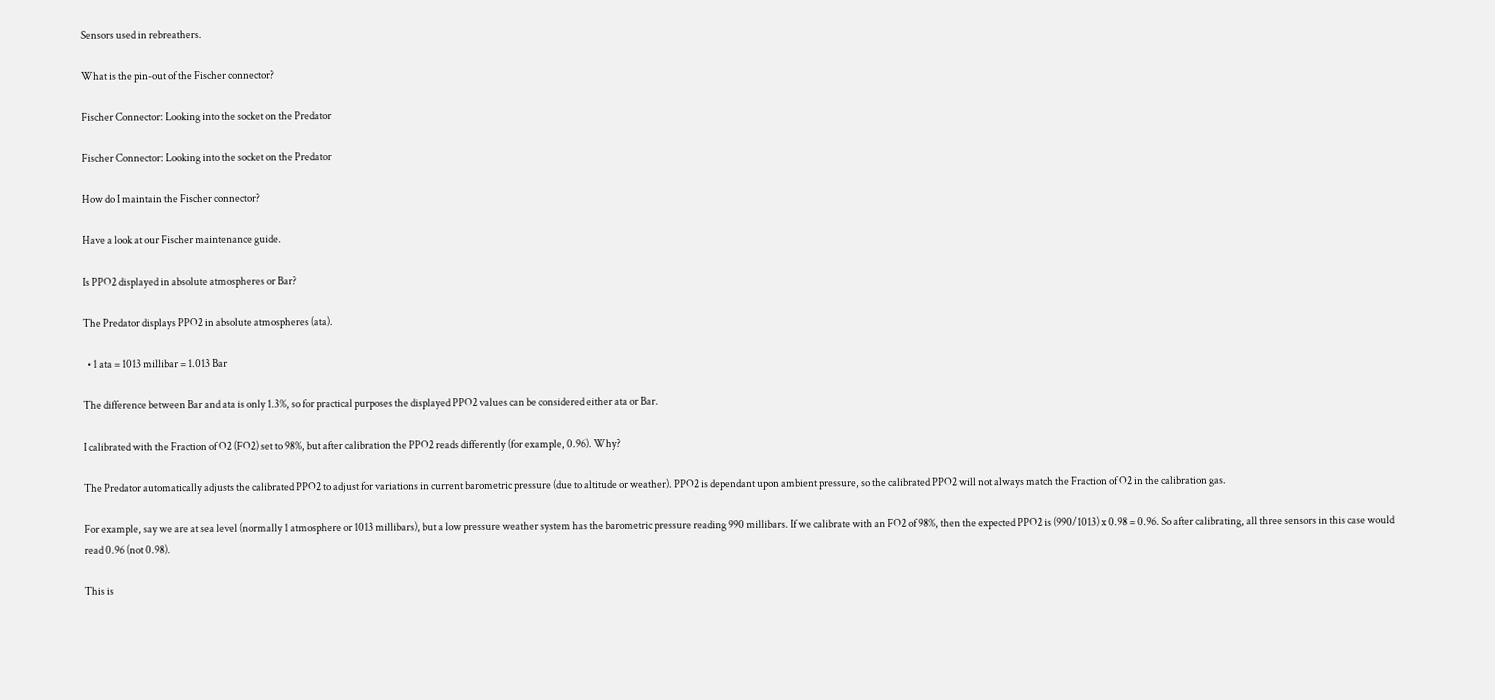Sensors used in rebreathers.

What is the pin-out of the Fischer connector?

Fischer Connector: Looking into the socket on the Predator

Fischer Connector: Looking into the socket on the Predator

How do I maintain the Fischer connector?

Have a look at our Fischer maintenance guide.

Is PPO2 displayed in absolute atmospheres or Bar?

The Predator displays PPO2 in absolute atmospheres (ata).

  • 1 ata = 1013 millibar = 1.013 Bar

The difference between Bar and ata is only 1.3%, so for practical purposes the displayed PPO2 values can be considered either ata or Bar.

I calibrated with the Fraction of O2 (FO2) set to 98%, but after calibration the PPO2 reads differently (for example, 0.96). Why?

The Predator automatically adjusts the calibrated PPO2 to adjust for variations in current barometric pressure (due to altitude or weather). PPO2 is dependant upon ambient pressure, so the calibrated PPO2 will not always match the Fraction of O2 in the calibration gas.

For example, say we are at sea level (normally 1 atmosphere or 1013 millibars), but a low pressure weather system has the barometric pressure reading 990 millibars. If we calibrate with an FO2 of 98%, then the expected PPO2 is (990/1013) x 0.98 = 0.96. So after calibrating, all three sensors in this case would read 0.96 (not 0.98).

This is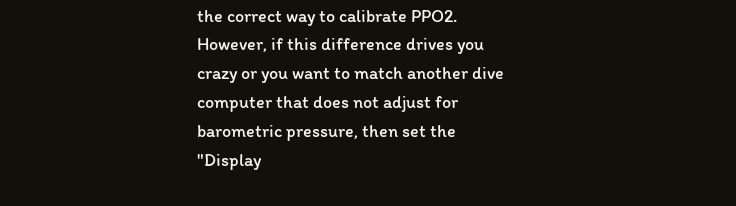the correct way to calibrate PPO2. However, if this difference drives you crazy or you want to match another dive computer that does not adjust for barometric pressure, then set the "Display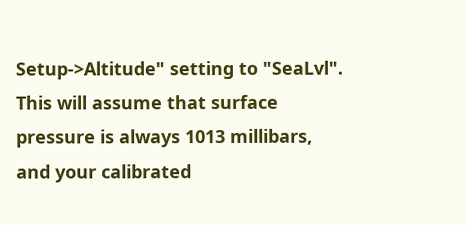Setup->Altitude" setting to "SeaLvl". This will assume that surface pressure is always 1013 millibars, and your calibrated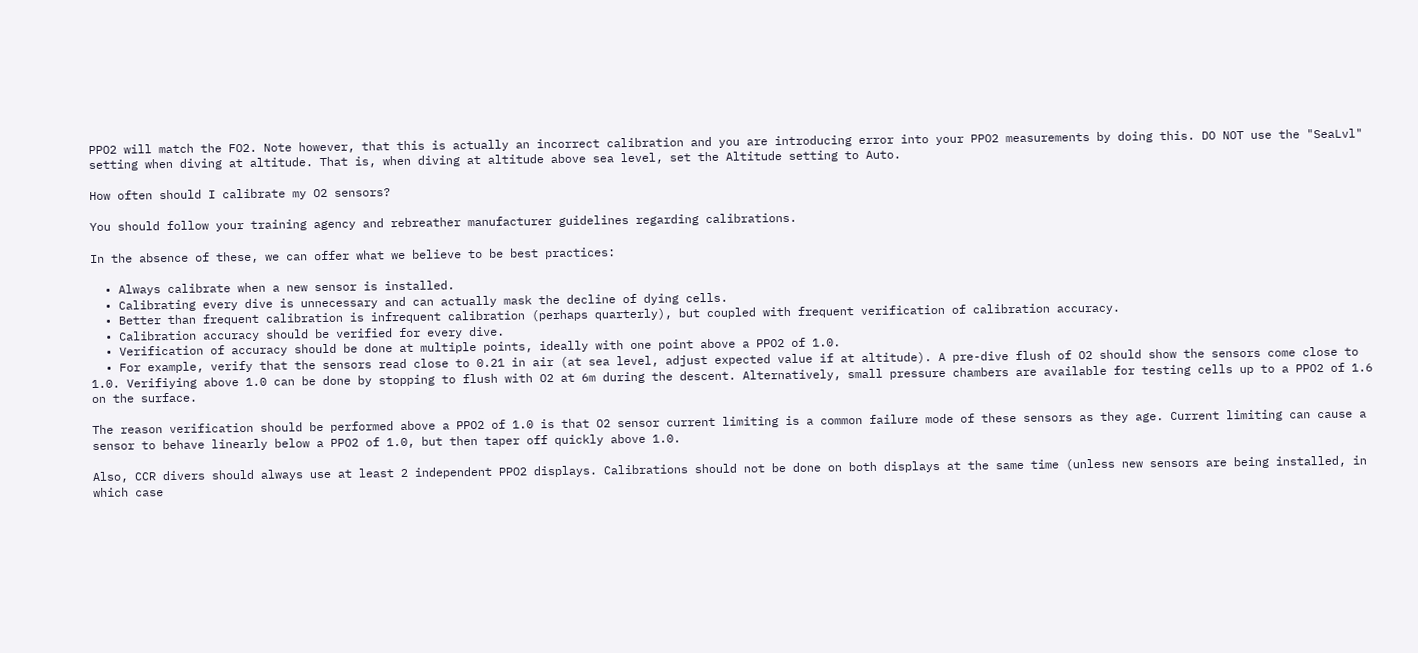PPO2 will match the FO2. Note however, that this is actually an incorrect calibration and you are introducing error into your PPO2 measurements by doing this. DO NOT use the "SeaLvl" setting when diving at altitude. That is, when diving at altitude above sea level, set the Altitude setting to Auto.

How often should I calibrate my O2 sensors?

You should follow your training agency and rebreather manufacturer guidelines regarding calibrations.

In the absence of these, we can offer what we believe to be best practices:

  • Always calibrate when a new sensor is installed.
  • Calibrating every dive is unnecessary and can actually mask the decline of dying cells.
  • Better than frequent calibration is infrequent calibration (perhaps quarterly), but coupled with frequent verification of calibration accuracy.
  • Calibration accuracy should be verified for every dive.
  • Verification of accuracy should be done at multiple points, ideally with one point above a PPO2 of 1.0.
  • For example, verify that the sensors read close to 0.21 in air (at sea level, adjust expected value if at altitude). A pre-dive flush of O2 should show the sensors come close to 1.0. Verifiying above 1.0 can be done by stopping to flush with O2 at 6m during the descent. Alternatively, small pressure chambers are available for testing cells up to a PPO2 of 1.6 on the surface.

The reason verification should be performed above a PPO2 of 1.0 is that O2 sensor current limiting is a common failure mode of these sensors as they age. Current limiting can cause a sensor to behave linearly below a PPO2 of 1.0, but then taper off quickly above 1.0.

Also, CCR divers should always use at least 2 independent PPO2 displays. Calibrations should not be done on both displays at the same time (unless new sensors are being installed, in which case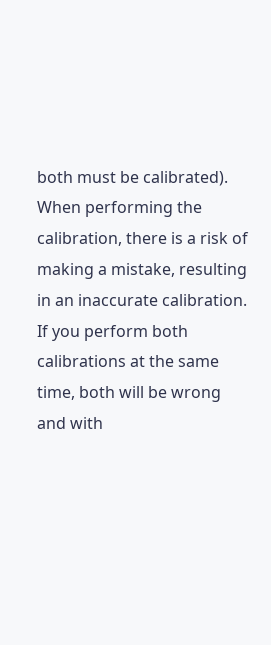both must be calibrated). When performing the calibration, there is a risk of making a mistake, resulting in an inaccurate calibration. If you perform both calibrations at the same time, both will be wrong and with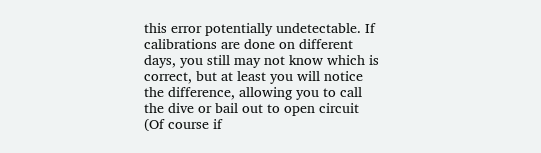this error potentially undetectable. If calibrations are done on different days, you still may not know which is correct, but at least you will notice the difference, allowing you to call the dive or bail out to open circuit (Of course if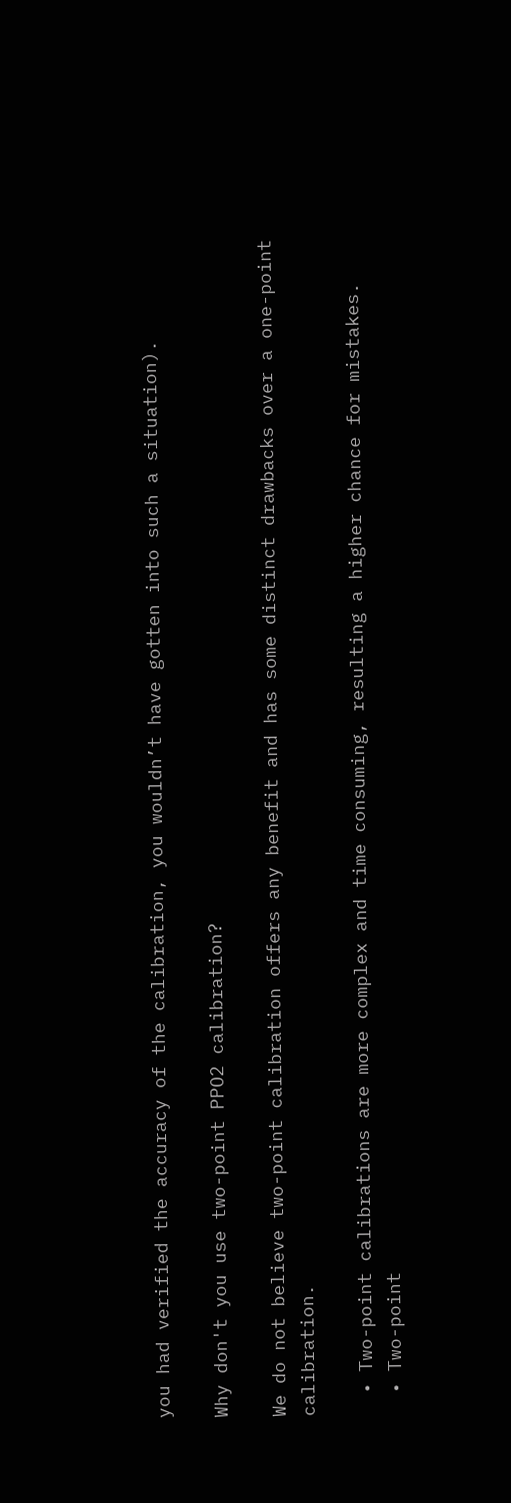you had verified the accuracy of the calibration, you wouldn’t have gotten into such a situation).

Why don't you use two-point PPO2 calibration?

We do not believe two-point calibration offers any benefit and has some distinct drawbacks over a one-point calibration.

  • Two-point calibrations are more complex and time consuming, resulting a higher chance for mistakes.
  • Two-point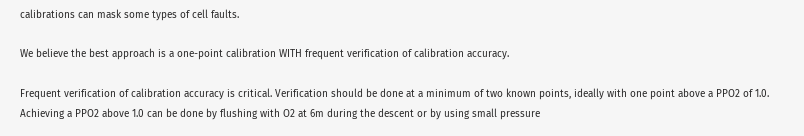calibrations can mask some types of cell faults.

We believe the best approach is a one-point calibration WITH frequent verification of calibration accuracy.

Frequent verification of calibration accuracy is critical. Verification should be done at a minimum of two known points, ideally with one point above a PPO2 of 1.0. Achieving a PPO2 above 1.0 can be done by flushing with O2 at 6m during the descent or by using small pressure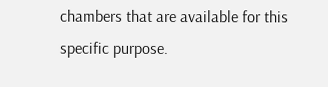chambers that are available for this specific purpose.